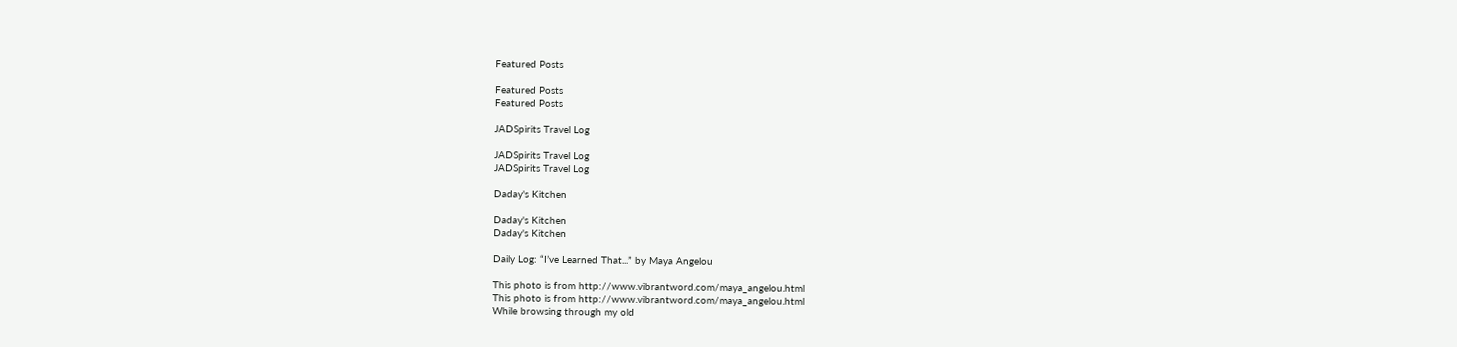Featured Posts

Featured Posts
Featured Posts

JADSpirits Travel Log

JADSpirits Travel Log
JADSpirits Travel Log

Daday's Kitchen

Daday's Kitchen
Daday's Kitchen

Daily Log: “I’ve Learned That...” by Maya Angelou

This photo is from http://www.vibrantword.com/maya_angelou.html
This photo is from http://www.vibrantword.com/maya_angelou.html
While browsing through my old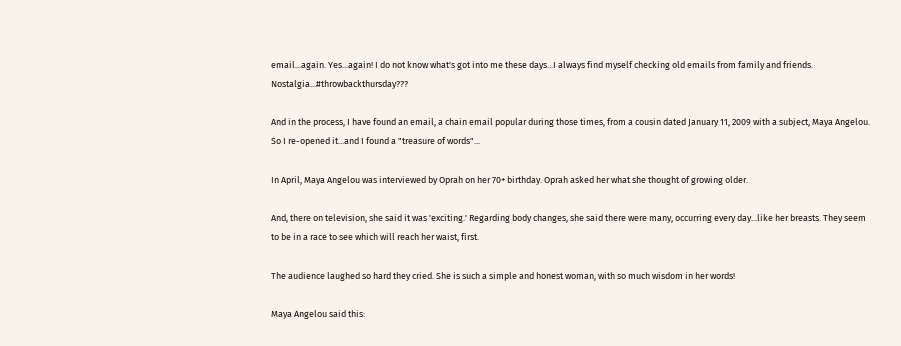email...again. Yes...again! I do not know what's got into me these days...I always find myself checking old emails from family and friends. Nostalgia...#throwbackthursday???

And in the process, I have found an email, a chain email popular during those times, from a cousin dated January 11, 2009 with a subject, Maya Angelou. So I re-opened it...and I found a "treasure of words"...

In April, Maya Angelou was interviewed by Oprah on her 70+ birthday. Oprah asked her what she thought of growing older.

And, there on television, she said it was 'exciting.' Regarding body changes, she said there were many, occurring every day...like her breasts. They seem to be in a race to see which will reach her waist, first.

The audience laughed so hard they cried. She is such a simple and honest woman, with so much wisdom in her words!

Maya Angelou said this: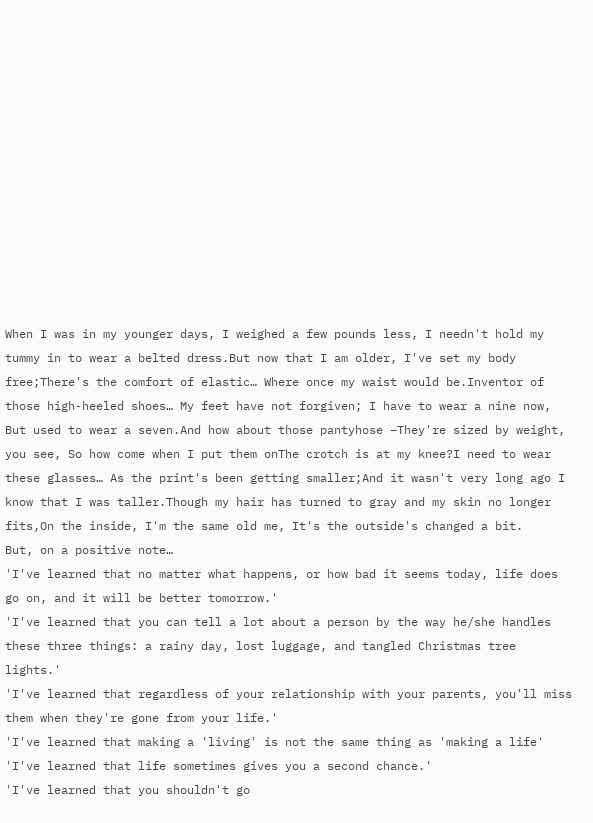When I was in my younger days, I weighed a few pounds less, I needn't hold my tummy in to wear a belted dress.But now that I am older, I've set my body free;There's the comfort of elastic… Where once my waist would be.Inventor of those high-heeled shoes… My feet have not forgiven; I have to wear a nine now, But used to wear a seven.And how about those pantyhose –They're sized by weight, you see, So how come when I put them onThe crotch is at my knee?I need to wear these glasses… As the print's been getting smaller;And it wasn't very long ago I know that I was taller.Though my hair has turned to gray and my skin no longer fits,On the inside, I'm the same old me, It's the outside's changed a bit.
But, on a positive note…
'I've learned that no matter what happens, or how bad it seems today, life does go on, and it will be better tomorrow.'
'I've learned that you can tell a lot about a person by the way he/she handles these three things: a rainy day, lost luggage, and tangled Christmas tree lights.'
'I've learned that regardless of your relationship with your parents, you'll miss them when they're gone from your life.'
'I've learned that making a 'living' is not the same thing as 'making a life'
'I've learned that life sometimes gives you a second chance.'
'I've learned that you shouldn't go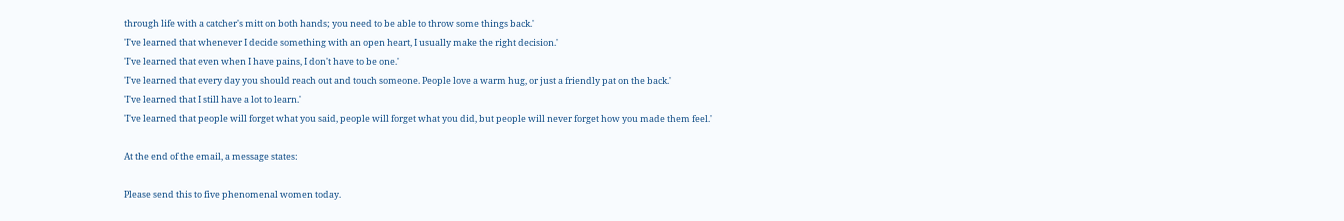through life with a catcher's mitt on both hands; you need to be able to throw some things back.'
'I've learned that whenever I decide something with an open heart, I usually make the right decision.'
'I've learned that even when I have pains, I don't have to be one.'
'I've learned that every day you should reach out and touch someone. People love a warm hug, or just a friendly pat on the back.'
'I've learned that I still have a lot to learn.'
'I've learned that people will forget what you said, people will forget what you did, but people will never forget how you made them feel.'

At the end of the email, a message states:

Please send this to five phenomenal women today.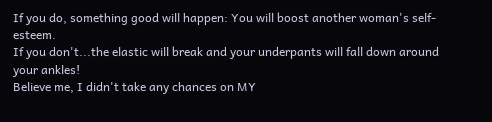If you do, something good will happen: You will boost another woman's self-esteem.
If you don't...the elastic will break and your underpants will fall down around your ankles!
Believe me, I didn't take any chances on MY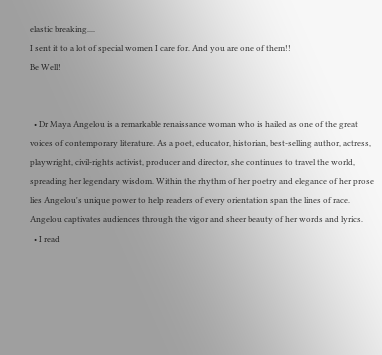elastic breaking....
I sent it to a lot of special women I care for. And you are one of them!!
Be Well!


  • Dr Maya Angelou is a remarkable renaissance woman who is hailed as one of the great voices of contemporary literature. As a poet, educator, historian, best-selling author, actress, playwright, civil-rights activist, producer and director, she continues to travel the world, spreading her legendary wisdom. Within the rhythm of her poetry and elegance of her prose lies Angelou's unique power to help readers of every orientation span the lines of race. Angelou captivates audiences through the vigor and sheer beauty of her words and lyrics.
  • I read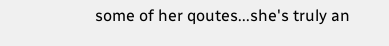some of her qoutes...she's truly an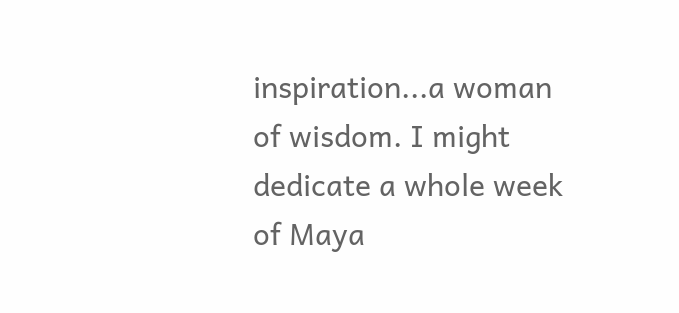inspiration...a woman of wisdom. I might dedicate a whole week of Maya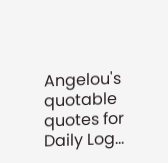Angelou's quotable quotes for Daily Log...